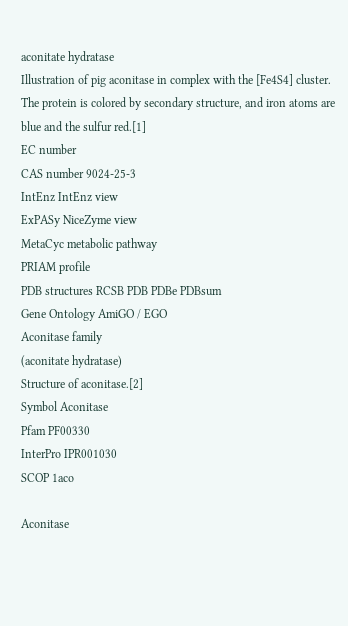aconitate hydratase
Illustration of pig aconitase in complex with the [Fe4S4] cluster. The protein is colored by secondary structure, and iron atoms are blue and the sulfur red.[1]
EC number
CAS number 9024-25-3
IntEnz IntEnz view
ExPASy NiceZyme view
MetaCyc metabolic pathway
PRIAM profile
PDB structures RCSB PDB PDBe PDBsum
Gene Ontology AmiGO / EGO
Aconitase family
(aconitate hydratase)
Structure of aconitase.[2]
Symbol Aconitase
Pfam PF00330
InterPro IPR001030
SCOP 1aco

Aconitase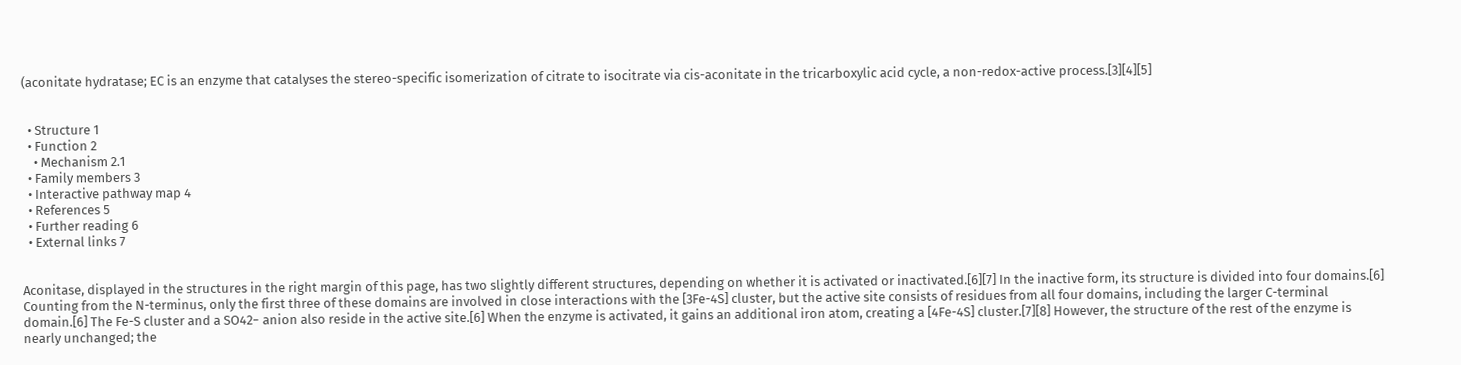(aconitate hydratase; EC is an enzyme that catalyses the stereo-specific isomerization of citrate to isocitrate via cis-aconitate in the tricarboxylic acid cycle, a non-redox-active process.[3][4][5]


  • Structure 1
  • Function 2
    • Mechanism 2.1
  • Family members 3
  • Interactive pathway map 4
  • References 5
  • Further reading 6
  • External links 7


Aconitase, displayed in the structures in the right margin of this page, has two slightly different structures, depending on whether it is activated or inactivated.[6][7] In the inactive form, its structure is divided into four domains.[6] Counting from the N-terminus, only the first three of these domains are involved in close interactions with the [3Fe-4S] cluster, but the active site consists of residues from all four domains, including the larger C-terminal domain.[6] The Fe-S cluster and a SO42− anion also reside in the active site.[6] When the enzyme is activated, it gains an additional iron atom, creating a [4Fe-4S] cluster.[7][8] However, the structure of the rest of the enzyme is nearly unchanged; the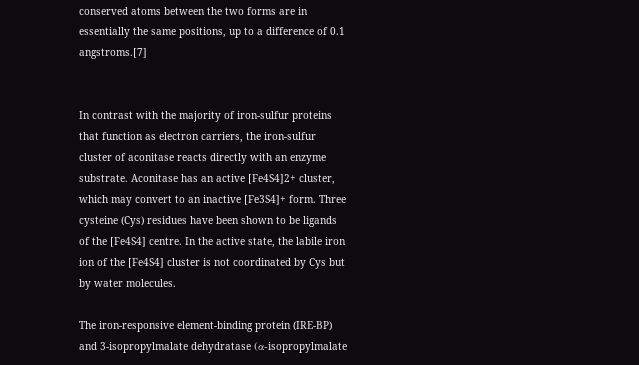conserved atoms between the two forms are in essentially the same positions, up to a difference of 0.1 angstroms.[7]


In contrast with the majority of iron-sulfur proteins that function as electron carriers, the iron-sulfur cluster of aconitase reacts directly with an enzyme substrate. Aconitase has an active [Fe4S4]2+ cluster, which may convert to an inactive [Fe3S4]+ form. Three cysteine (Cys) residues have been shown to be ligands of the [Fe4S4] centre. In the active state, the labile iron ion of the [Fe4S4] cluster is not coordinated by Cys but by water molecules.

The iron-responsive element-binding protein (IRE-BP) and 3-isopropylmalate dehydratase (α-isopropylmalate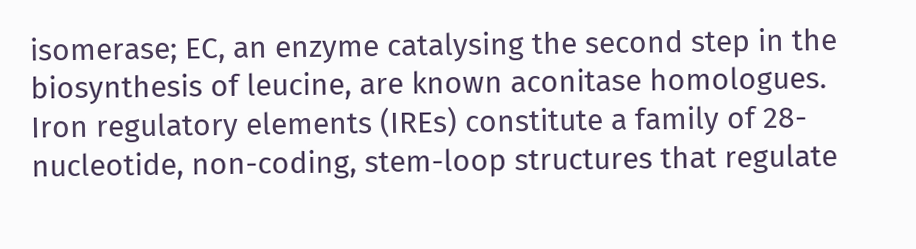isomerase; EC, an enzyme catalysing the second step in the biosynthesis of leucine, are known aconitase homologues. Iron regulatory elements (IREs) constitute a family of 28-nucleotide, non-coding, stem-loop structures that regulate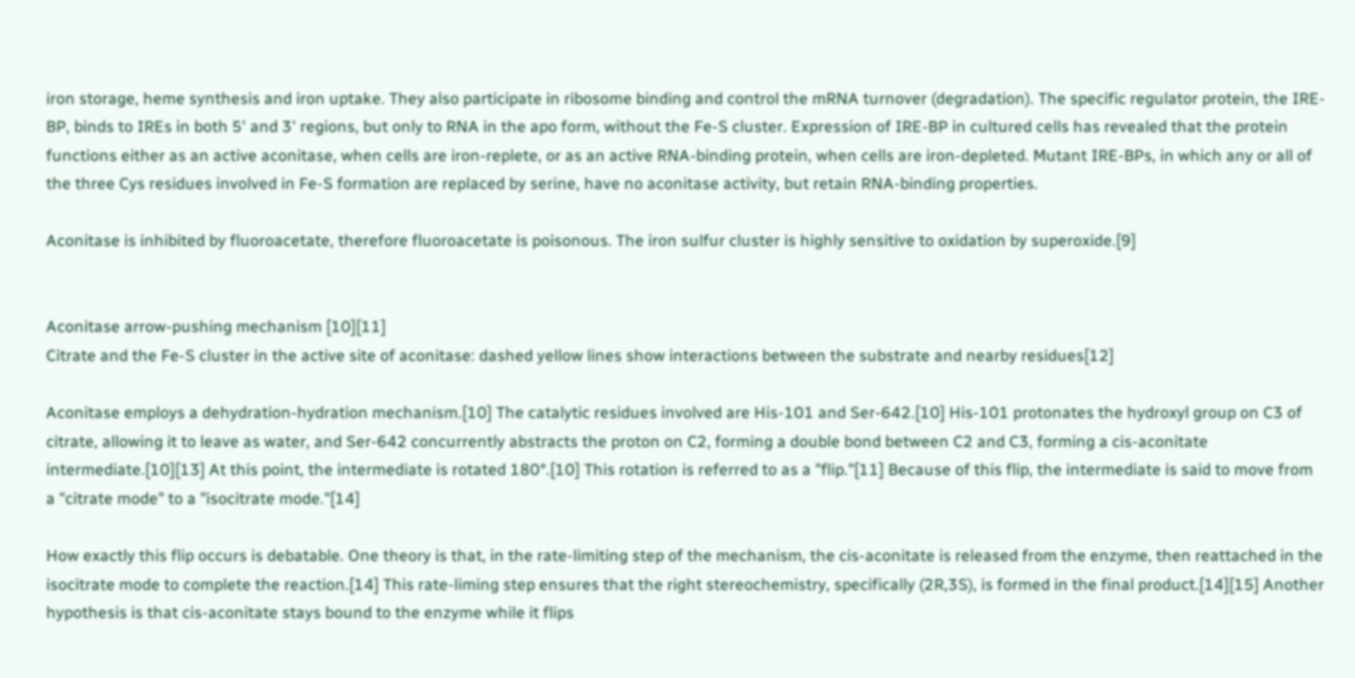iron storage, heme synthesis and iron uptake. They also participate in ribosome binding and control the mRNA turnover (degradation). The specific regulator protein, the IRE-BP, binds to IREs in both 5' and 3' regions, but only to RNA in the apo form, without the Fe-S cluster. Expression of IRE-BP in cultured cells has revealed that the protein functions either as an active aconitase, when cells are iron-replete, or as an active RNA-binding protein, when cells are iron-depleted. Mutant IRE-BPs, in which any or all of the three Cys residues involved in Fe-S formation are replaced by serine, have no aconitase activity, but retain RNA-binding properties.

Aconitase is inhibited by fluoroacetate, therefore fluoroacetate is poisonous. The iron sulfur cluster is highly sensitive to oxidation by superoxide.[9]


Aconitase arrow-pushing mechanism [10][11]
Citrate and the Fe-S cluster in the active site of aconitase: dashed yellow lines show interactions between the substrate and nearby residues[12]

Aconitase employs a dehydration-hydration mechanism.[10] The catalytic residues involved are His-101 and Ser-642.[10] His-101 protonates the hydroxyl group on C3 of citrate, allowing it to leave as water, and Ser-642 concurrently abstracts the proton on C2, forming a double bond between C2 and C3, forming a cis-aconitate intermediate.[10][13] At this point, the intermediate is rotated 180°.[10] This rotation is referred to as a "flip."[11] Because of this flip, the intermediate is said to move from a "citrate mode" to a "isocitrate mode."[14]

How exactly this flip occurs is debatable. One theory is that, in the rate-limiting step of the mechanism, the cis-aconitate is released from the enzyme, then reattached in the isocitrate mode to complete the reaction.[14] This rate-liming step ensures that the right stereochemistry, specifically (2R,3S), is formed in the final product.[14][15] Another hypothesis is that cis-aconitate stays bound to the enzyme while it flips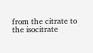from the citrate to the isocitrate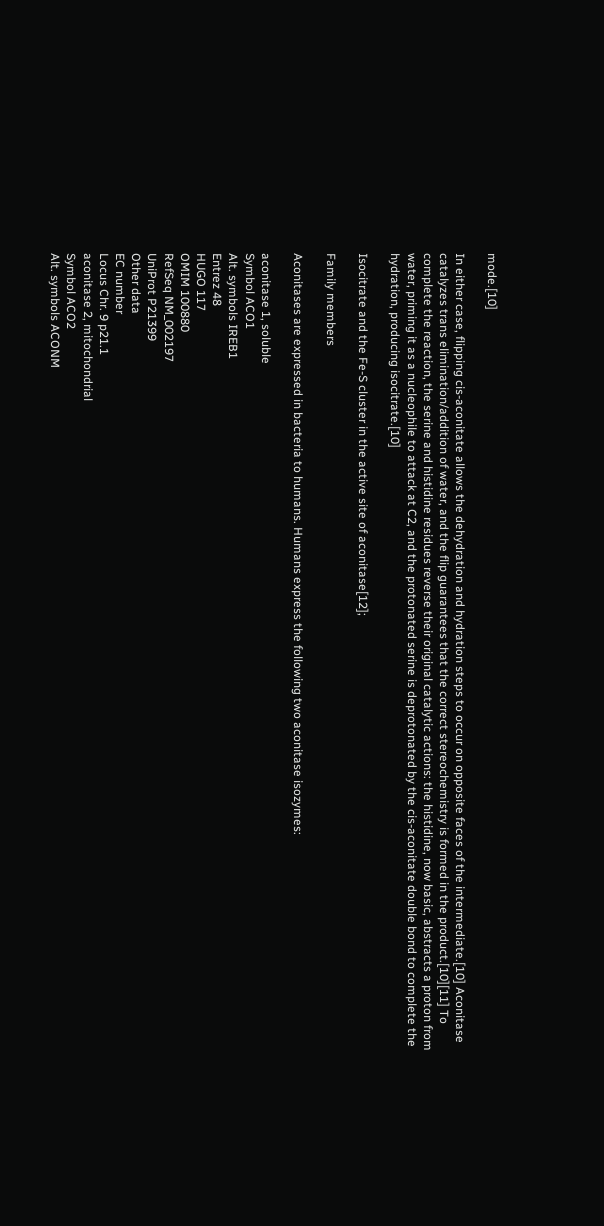mode.[10]

In either case, flipping cis-aconitate allows the dehydration and hydration steps to occur on opposite faces of the intermediate.[10] Aconitase catalyzes trans elimination/addition of water, and the flip guarantees that the correct stereochemistry is formed in the product.[10][11] To complete the reaction, the serine and histidine residues reverse their original catalytic actions: the histidine, now basic, abstracts a proton from water, priming it as a nucleophile to attack at C2, and the protonated serine is deprotonated by the cis-aconitate double bond to complete the hydration, producing isocitrate.[10]

Isocitrate and the Fe-S cluster in the active site of aconitase[12];

Family members

Aconitases are expressed in bacteria to humans. Humans express the following two aconitase isozymes:

aconitase 1, soluble
Symbol ACO1
Alt. symbols IREB1
Entrez 48
HUGO 117
OMIM 100880
RefSeq NM_002197
UniProt P21399
Other data
EC number
Locus Chr. 9 p21.1
aconitase 2, mitochondrial
Symbol ACO2
Alt. symbols ACONM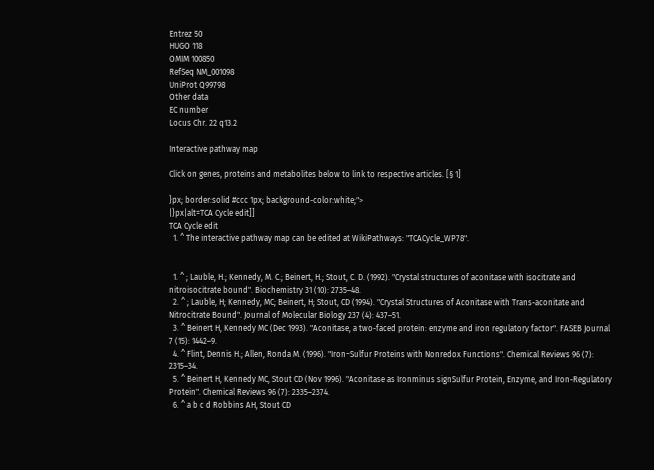Entrez 50
HUGO 118
OMIM 100850
RefSeq NM_001098
UniProt Q99798
Other data
EC number
Locus Chr. 22 q13.2

Interactive pathway map

Click on genes, proteins and metabolites below to link to respective articles. [§ 1]

}px; border:solid #ccc 1px; background-color:white;">
|}px|alt=TCA Cycle edit]]
TCA Cycle edit
  1. ^ The interactive pathway map can be edited at WikiPathways: "TCACycle_WP78".


  1. ^ ; Lauble, H.; Kennedy, M. C.; Beinert, H.; Stout, C. D. (1992). "Crystal structures of aconitase with isocitrate and nitroisocitrate bound". Biochemistry 31 (10): 2735–48.
  2. ^ ; Lauble, H; Kennedy, MC; Beinert, H; Stout, CD (1994). "Crystal Structures of Aconitase with Trans-aconitate and Nitrocitrate Bound". Journal of Molecular Biology 237 (4): 437–51.
  3. ^ Beinert H, Kennedy MC (Dec 1993). "Aconitase, a two-faced protein: enzyme and iron regulatory factor". FASEB Journal 7 (15): 1442–9.
  4. ^ Flint, Dennis H.; Allen, Ronda M. (1996). "Iron−Sulfur Proteins with Nonredox Functions". Chemical Reviews 96 (7): 2315–34.
  5. ^ Beinert H, Kennedy MC, Stout CD (Nov 1996). "Aconitase as Ironminus signSulfur Protein, Enzyme, and Iron-Regulatory Protein". Chemical Reviews 96 (7): 2335–2374.
  6. ^ a b c d Robbins AH, Stout CD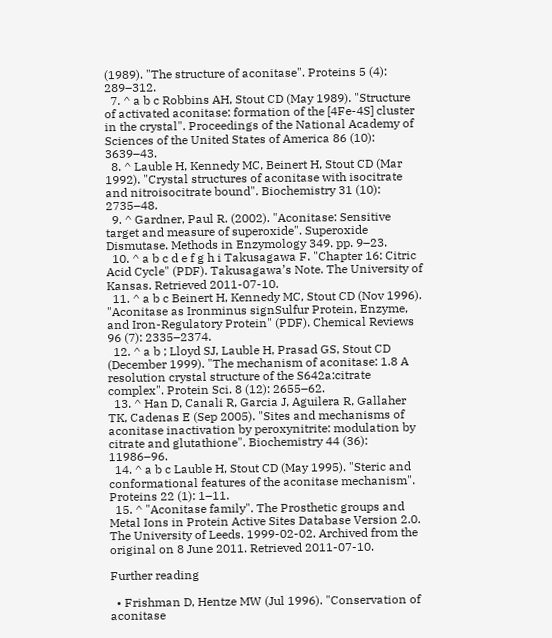(1989). "The structure of aconitase". Proteins 5 (4): 289–312.
  7. ^ a b c Robbins AH, Stout CD (May 1989). "Structure of activated aconitase: formation of the [4Fe-4S] cluster in the crystal". Proceedings of the National Academy of Sciences of the United States of America 86 (10): 3639–43.
  8. ^ Lauble H, Kennedy MC, Beinert H, Stout CD (Mar 1992). "Crystal structures of aconitase with isocitrate and nitroisocitrate bound". Biochemistry 31 (10): 2735–48.
  9. ^ Gardner, Paul R. (2002). "Aconitase: Sensitive target and measure of superoxide". Superoxide Dismutase. Methods in Enzymology 349. pp. 9–23.
  10. ^ a b c d e f g h i Takusagawa F. "Chapter 16: Citric Acid Cycle" (PDF). Takusagawa’s Note. The University of Kansas. Retrieved 2011-07-10.
  11. ^ a b c Beinert H, Kennedy MC, Stout CD (Nov 1996). "Aconitase as Ironminus signSulfur Protein, Enzyme, and Iron-Regulatory Protein" (PDF). Chemical Reviews 96 (7): 2335–2374.
  12. ^ a b ; Lloyd SJ, Lauble H, Prasad GS, Stout CD (December 1999). "The mechanism of aconitase: 1.8 A resolution crystal structure of the S642a:citrate complex". Protein Sci. 8 (12): 2655–62.
  13. ^ Han D, Canali R, Garcia J, Aguilera R, Gallaher TK, Cadenas E (Sep 2005). "Sites and mechanisms of aconitase inactivation by peroxynitrite: modulation by citrate and glutathione". Biochemistry 44 (36): 11986–96.
  14. ^ a b c Lauble H, Stout CD (May 1995). "Steric and conformational features of the aconitase mechanism". Proteins 22 (1): 1–11.
  15. ^ "Aconitase family". The Prosthetic groups and Metal Ions in Protein Active Sites Database Version 2.0. The University of Leeds. 1999-02-02. Archived from the original on 8 June 2011. Retrieved 2011-07-10.

Further reading

  • Frishman D, Hentze MW (Jul 1996). "Conservation of aconitase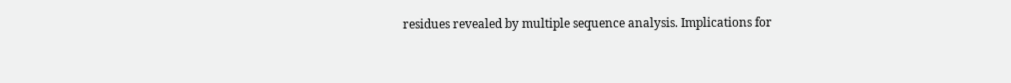residues revealed by multiple sequence analysis. Implications for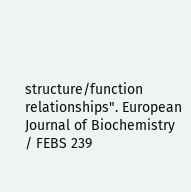structure/function relationships". European Journal of Biochemistry / FEBS 239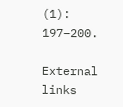(1): 197–200.

External links